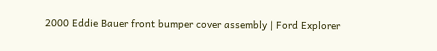2000 Eddie Bauer front bumper cover assembly | Ford Explorer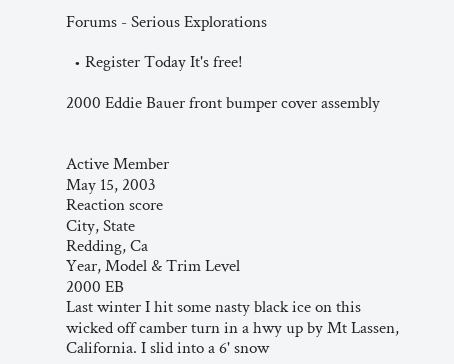Forums - Serious Explorations

  • Register Today It's free!

2000 Eddie Bauer front bumper cover assembly


Active Member
May 15, 2003
Reaction score
City, State
Redding, Ca
Year, Model & Trim Level
2000 EB
Last winter I hit some nasty black ice on this wicked off camber turn in a hwy up by Mt Lassen, California. I slid into a 6' snow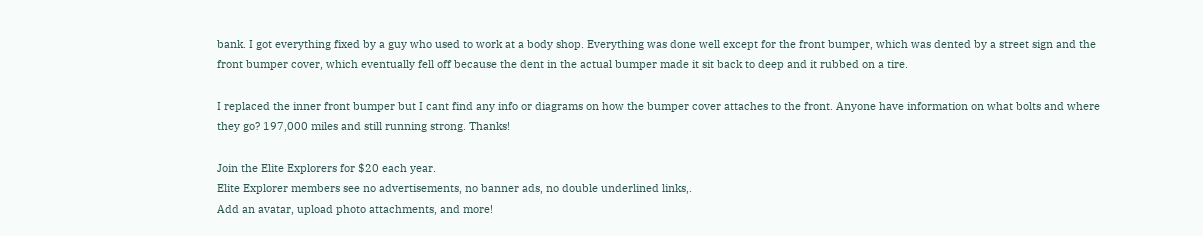bank. I got everything fixed by a guy who used to work at a body shop. Everything was done well except for the front bumper, which was dented by a street sign and the front bumper cover, which eventually fell off because the dent in the actual bumper made it sit back to deep and it rubbed on a tire.

I replaced the inner front bumper but I cant find any info or diagrams on how the bumper cover attaches to the front. Anyone have information on what bolts and where they go? 197,000 miles and still running strong. Thanks!

Join the Elite Explorers for $20 each year.
Elite Explorer members see no advertisements, no banner ads, no double underlined links,.
Add an avatar, upload photo attachments, and more!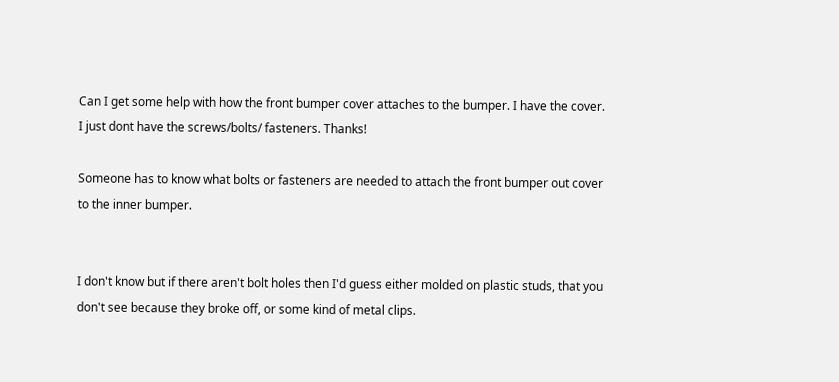Can I get some help with how the front bumper cover attaches to the bumper. I have the cover. I just dont have the screws/bolts/ fasteners. Thanks!

Someone has to know what bolts or fasteners are needed to attach the front bumper out cover to the inner bumper.


I don't know but if there aren't bolt holes then I'd guess either molded on plastic studs, that you don't see because they broke off, or some kind of metal clips.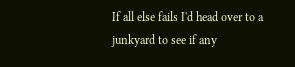If all else fails I'd head over to a junkyard to see if any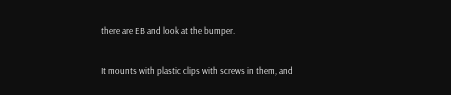there are EB and look at the bumper.

It mounts with plastic clips with screws in them, and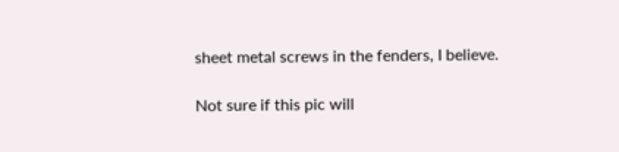sheet metal screws in the fenders, I believe.

Not sure if this pic will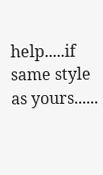help.....if same style as yours......